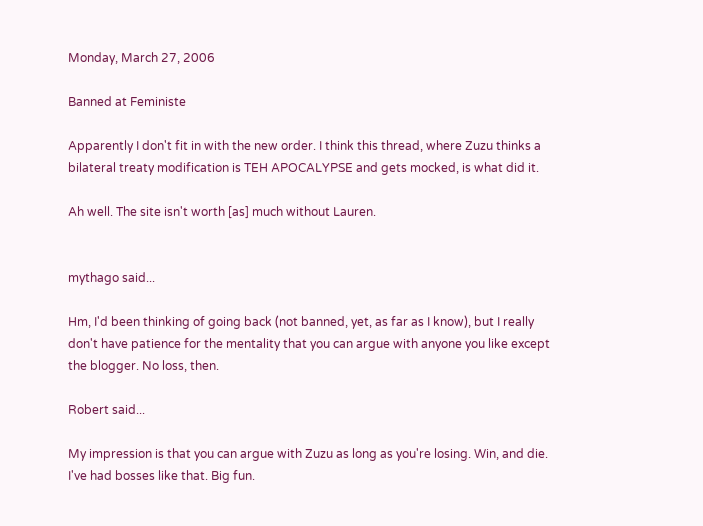Monday, March 27, 2006

Banned at Feministe

Apparently I don't fit in with the new order. I think this thread, where Zuzu thinks a bilateral treaty modification is TEH APOCALYPSE and gets mocked, is what did it.

Ah well. The site isn't worth [as] much without Lauren.


mythago said...

Hm, I'd been thinking of going back (not banned, yet, as far as I know), but I really don't have patience for the mentality that you can argue with anyone you like except the blogger. No loss, then.

Robert said...

My impression is that you can argue with Zuzu as long as you're losing. Win, and die. I've had bosses like that. Big fun.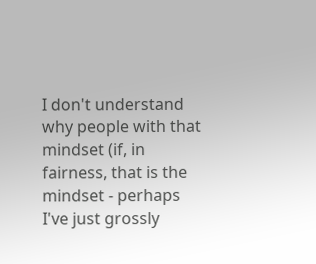I don't understand why people with that mindset (if, in fairness, that is the mindset - perhaps I've just grossly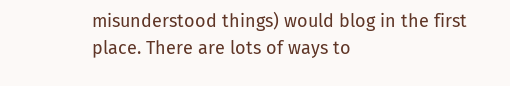misunderstood things) would blog in the first place. There are lots of ways to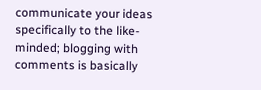communicate your ideas specifically to the like-minded; blogging with comments is basically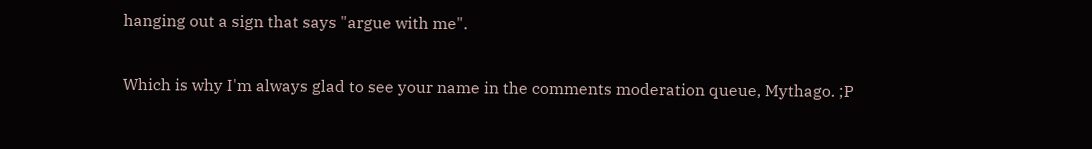hanging out a sign that says "argue with me".

Which is why I'm always glad to see your name in the comments moderation queue, Mythago. ;P